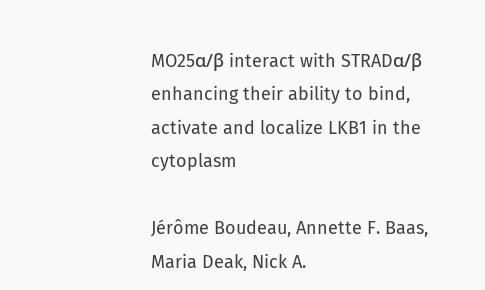MO25α/β interact with STRADα/β enhancing their ability to bind, activate and localize LKB1 in the cytoplasm

Jérôme Boudeau, Annette F. Baas, Maria Deak, Nick A.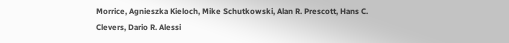Morrice, Agnieszka Kieloch, Mike Schutkowski, Alan R. Prescott, Hans C. Clevers, Dario R. Alessi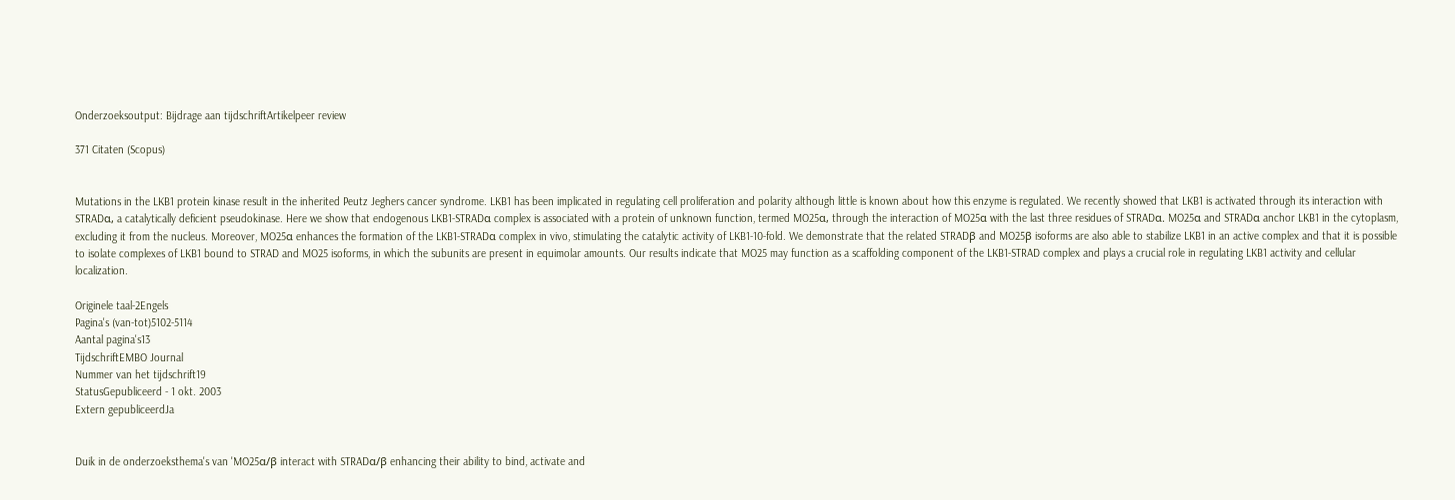Onderzoeksoutput: Bijdrage aan tijdschriftArtikelpeer review

371 Citaten (Scopus)


Mutations in the LKB1 protein kinase result in the inherited Peutz Jeghers cancer syndrome. LKB1 has been implicated in regulating cell proliferation and polarity although little is known about how this enzyme is regulated. We recently showed that LKB1 is activated through its interaction with STRADα, a catalytically deficient pseudokinase. Here we show that endogenous LKB1-STRADα complex is associated with a protein of unknown function, termed MO25α, through the interaction of MO25α with the last three residues of STRADα. MO25α and STRADα anchor LKB1 in the cytoplasm, excluding it from the nucleus. Moreover, MO25α enhances the formation of the LKB1-STRADα complex in vivo, stimulating the catalytic activity of LKB1-10-fold. We demonstrate that the related STRADβ and MO25β isoforms are also able to stabilize LKB1 in an active complex and that it is possible to isolate complexes of LKB1 bound to STRAD and MO25 isoforms, in which the subunits are present in equimolar amounts. Our results indicate that MO25 may function as a scaffolding component of the LKB1-STRAD complex and plays a crucial role in regulating LKB1 activity and cellular localization.

Originele taal-2Engels
Pagina's (van-tot)5102-5114
Aantal pagina's13
TijdschriftEMBO Journal
Nummer van het tijdschrift19
StatusGepubliceerd - 1 okt. 2003
Extern gepubliceerdJa


Duik in de onderzoeksthema's van 'MO25α/β interact with STRADα/β enhancing their ability to bind, activate and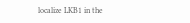localize LKB1 in the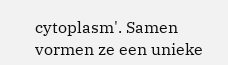cytoplasm'. Samen vormen ze een unieke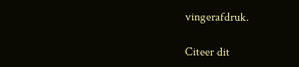vingerafdruk.

Citeer dit